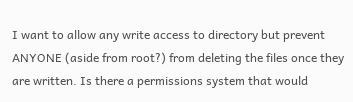I want to allow any write access to directory but prevent ANYONE (aside from root?) from deleting the files once they are written. Is there a permissions system that would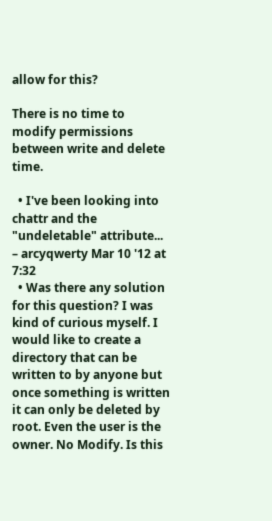allow for this?

There is no time to modify permissions between write and delete time.

  • I've been looking into chattr and the "undeletable" attribute... – arcyqwerty Mar 10 '12 at 7:32
  • Was there any solution for this question? I was kind of curious myself. I would like to create a directory that can be written to by anyone but once something is written it can only be deleted by root. Even the user is the owner. No Modify. Is this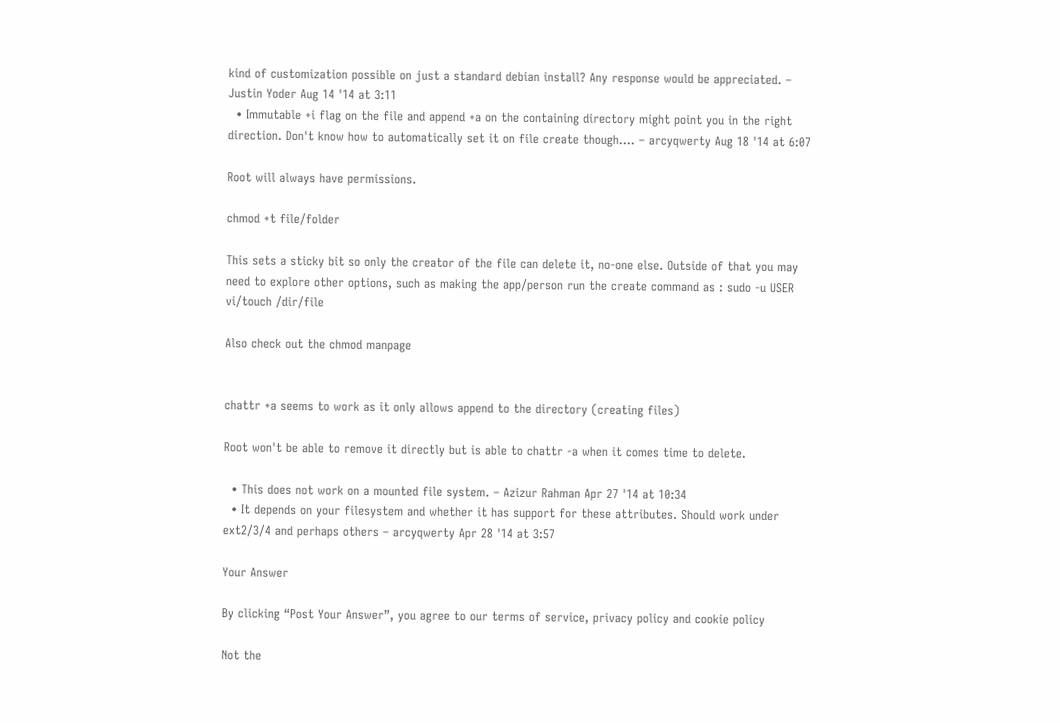kind of customization possible on just a standard debian install? Any response would be appreciated. – Justin Yoder Aug 14 '14 at 3:11
  • Immutable +i flag on the file and append +a on the containing directory might point you in the right direction. Don't know how to automatically set it on file create though.... – arcyqwerty Aug 18 '14 at 6:07

Root will always have permissions.

chmod +t file/folder

This sets a sticky bit so only the creator of the file can delete it, no-one else. Outside of that you may need to explore other options, such as making the app/person run the create command as : sudo -u USER vi/touch /dir/file

Also check out the chmod manpage


chattr +a seems to work as it only allows append to the directory (creating files)

Root won't be able to remove it directly but is able to chattr -a when it comes time to delete.

  • This does not work on a mounted file system. – Azizur Rahman Apr 27 '14 at 10:34
  • It depends on your filesystem and whether it has support for these attributes. Should work under ext2/3/4 and perhaps others – arcyqwerty Apr 28 '14 at 3:57

Your Answer

By clicking “Post Your Answer”, you agree to our terms of service, privacy policy and cookie policy

Not the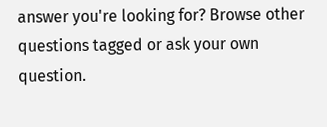answer you're looking for? Browse other questions tagged or ask your own question.